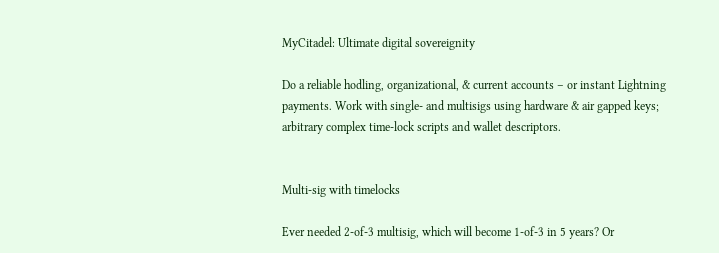MyCitadel: Ultimate digital sovereignity

Do a reliable hodling, organizational, & current accounts – or instant Lightning payments. Work with single- and multisigs using hardware & air gapped keys; arbitrary complex time-lock scripts and wallet descriptors.


Multi-sig with timelocks

Ever needed 2-of-3 multisig, which will become 1-of-3 in 5 years? Or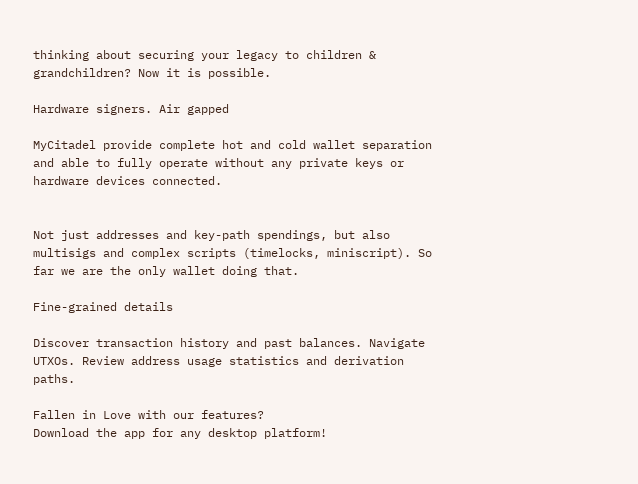thinking about securing your legacy to children & grandchildren? Now it is possible.

Hardware signers. Air gapped

MyCitadel provide complete hot and cold wallet separation and able to fully operate without any private keys or hardware devices connected.


Not just addresses and key-path spendings, but also multisigs and complex scripts (timelocks, miniscript). So far we are the only wallet doing that.

Fine-grained details

Discover transaction history and past balances. Navigate UTXOs. Review address usage statistics and derivation paths.

Fallen in Love with our features?
Download the app for any desktop platform!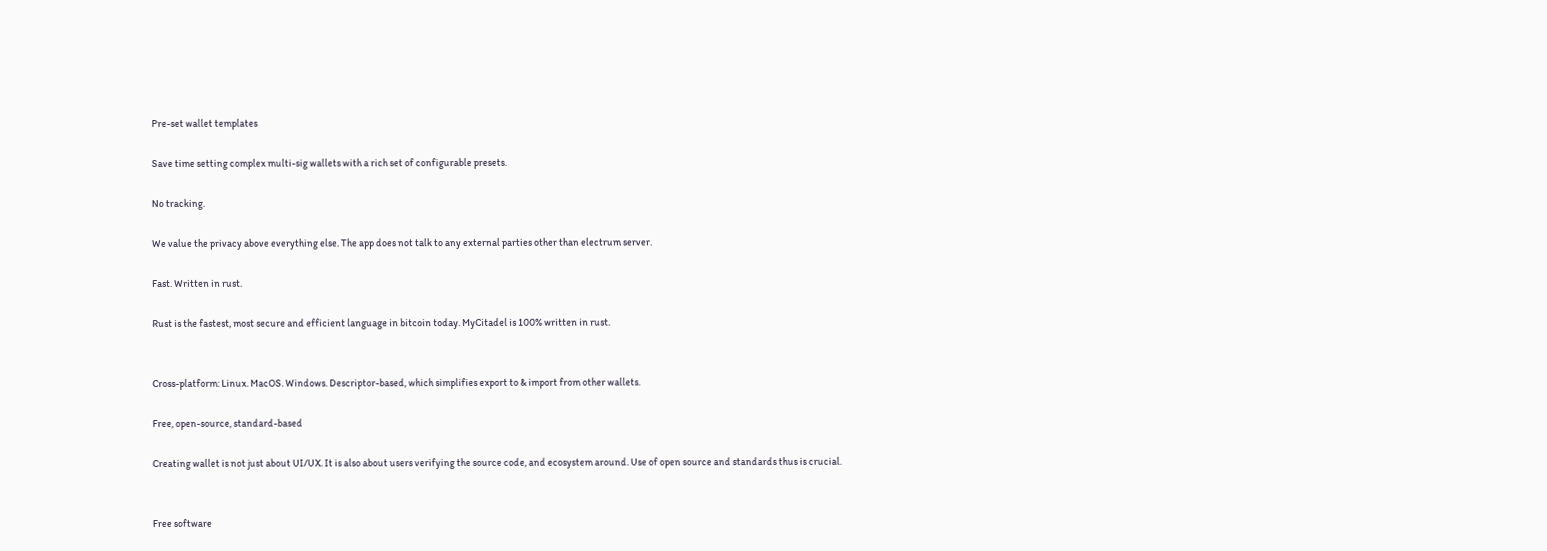Pre-set wallet templates

Save time setting complex multi-sig wallets with a rich set of configurable presets.

No tracking.

We value the privacy above everything else. The app does not talk to any external parties other than electrum server.

Fast. Written in rust.

Rust is the fastest, most secure and efficient language in bitcoin today. MyCitadel is 100% written in rust.


Cross-platform: Linux. MacOS. Windows. Descriptor-based, which simplifies export to & import from other wallets.

Free, open-source, standard-based

Creating wallet is not just about UI/UX. It is also about users verifying the source code, and ecosystem around. Use of open source and standards thus is crucial.


Free software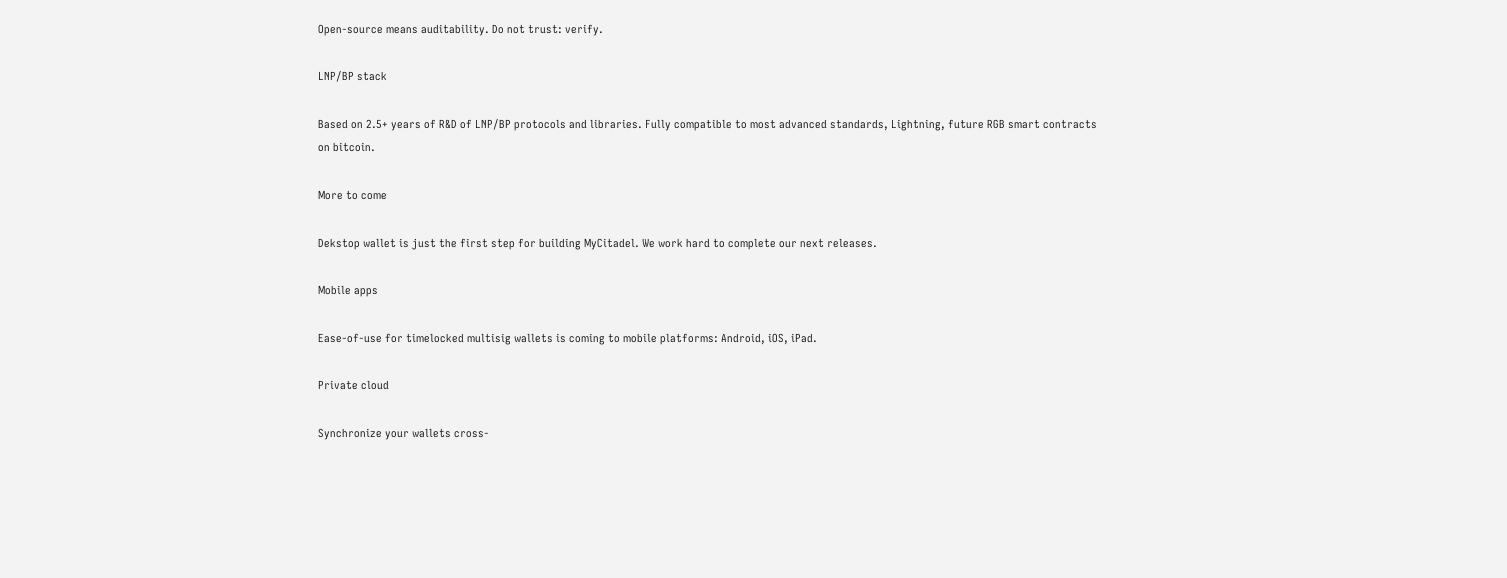Open-source means auditability. Do not trust: verify.

LNP/BP stack

Based on 2.5+ years of R&D of LNP/BP protocols and libraries. Fully compatible to most advanced standards, Lightning, future RGB smart contracts on bitcoin.

More to come

Dekstop wallet is just the first step for building MyCitadel. We work hard to complete our next releases.

Mobile apps

Ease-of-use for timelocked multisig wallets is coming to mobile platforms: Android, iOS, iPad.

Private cloud

Synchronize your wallets cross-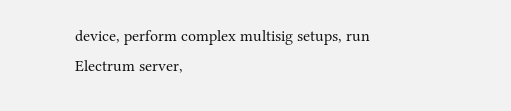device, perform complex multisig setups, run Electrum server,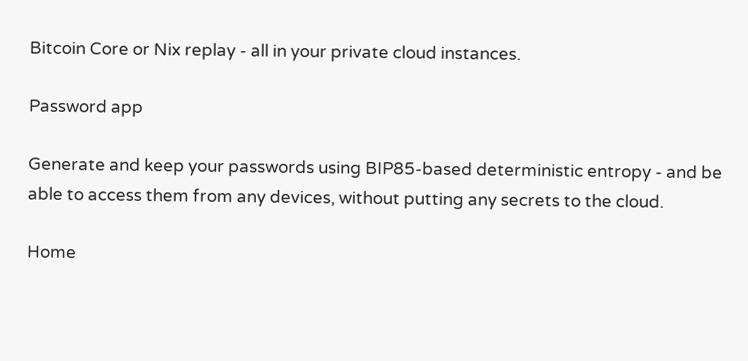Bitcoin Core or Nix replay - all in your private cloud instances.

Password app

Generate and keep your passwords using BIP85-based deterministic entropy - and be able to access them from any devices, without putting any secrets to the cloud.

Home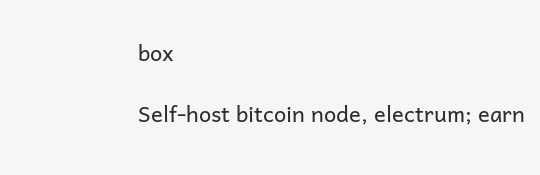box

Self-host bitcoin node, electrum; earn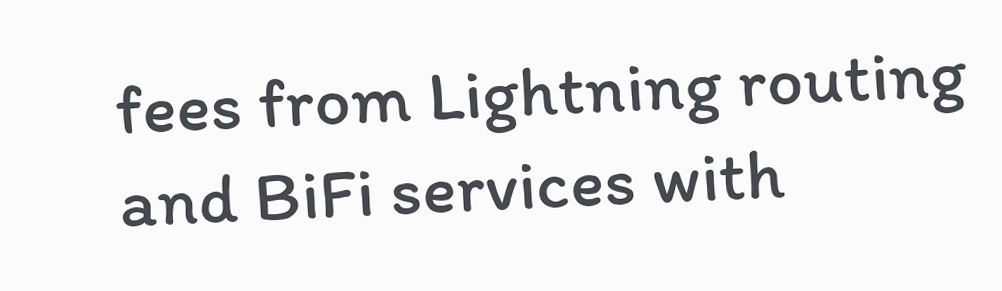fees from Lightning routing and BiFi services with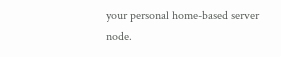your personal home-based server node.